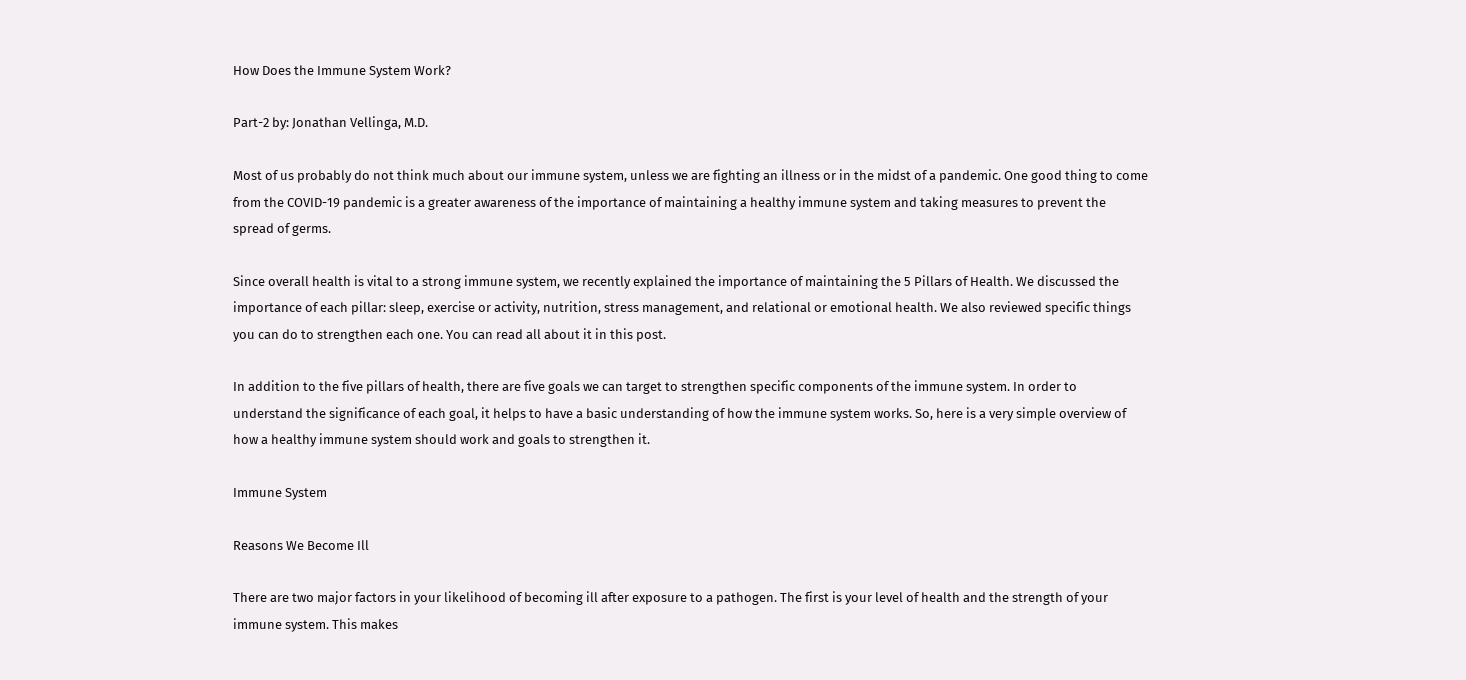How Does the Immune System Work?

Part-2 by: Jonathan Vellinga, M.D.

Most of us probably do not think much about our immune system, unless we are fighting an illness or in the midst of a pandemic. One good thing to come from the COVID-19 pandemic is a greater awareness of the importance of maintaining a healthy immune system and taking measures to prevent the spread of germs.

Since overall health is vital to a strong immune system, we recently explained the importance of maintaining the 5 Pillars of Health. We discussed the importance of each pillar: sleep, exercise or activity, nutrition, stress management, and relational or emotional health. We also reviewed specific things you can do to strengthen each one. You can read all about it in this post.

In addition to the five pillars of health, there are five goals we can target to strengthen specific components of the immune system. In order to understand the significance of each goal, it helps to have a basic understanding of how the immune system works. So, here is a very simple overview of how a healthy immune system should work and goals to strengthen it.

Immune System

Reasons We Become Ill

There are two major factors in your likelihood of becoming ill after exposure to a pathogen. The first is your level of health and the strength of your immune system. This makes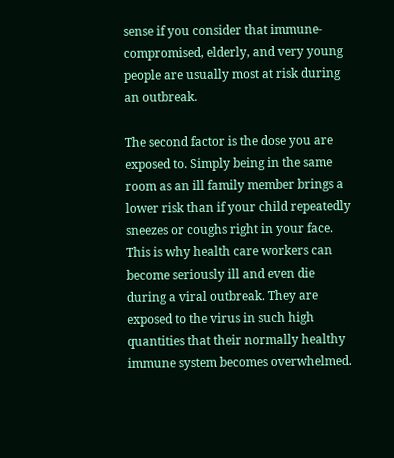sense if you consider that immune-compromised, elderly, and very young people are usually most at risk during an outbreak.

The second factor is the dose you are exposed to. Simply being in the same room as an ill family member brings a lower risk than if your child repeatedly sneezes or coughs right in your face. This is why health care workers can become seriously ill and even die during a viral outbreak. They are exposed to the virus in such high quantities that their normally healthy immune system becomes overwhelmed.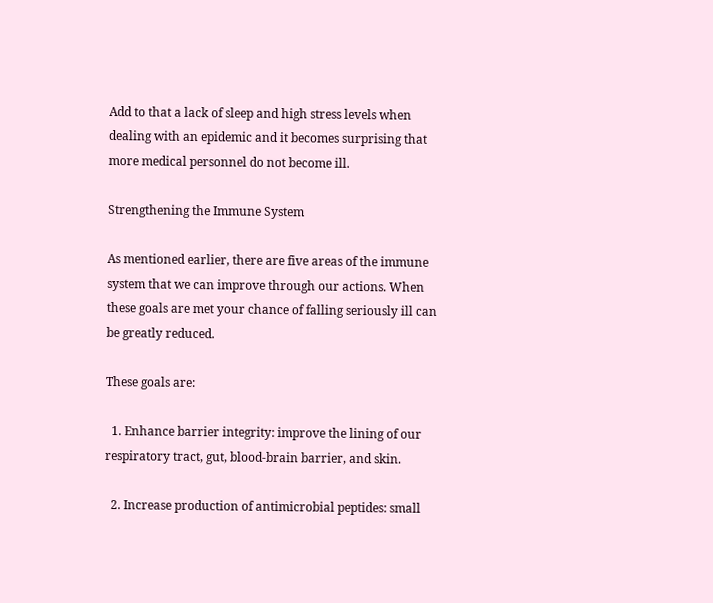Add to that a lack of sleep and high stress levels when dealing with an epidemic and it becomes surprising that more medical personnel do not become ill.

Strengthening the Immune System

As mentioned earlier, there are five areas of the immune system that we can improve through our actions. When these goals are met your chance of falling seriously ill can be greatly reduced.

These goals are:

  1. Enhance barrier integrity: improve the lining of our respiratory tract, gut, blood-brain barrier, and skin.

  2. Increase production of antimicrobial peptides: small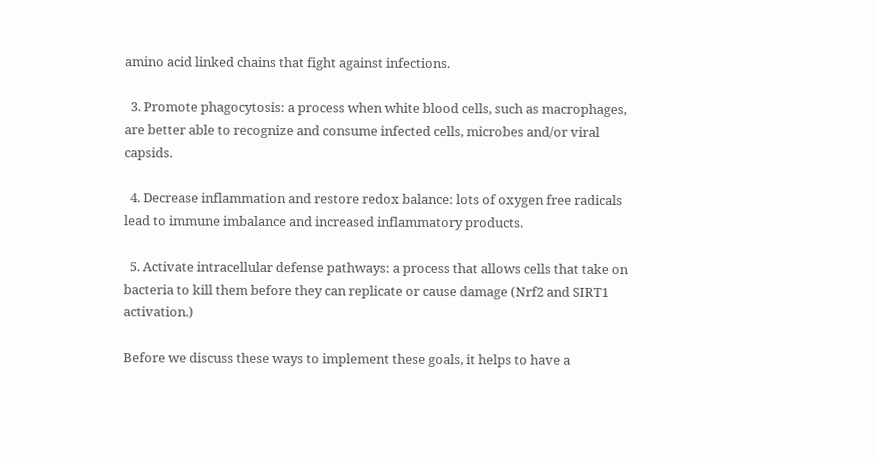amino acid linked chains that fight against infections.

  3. Promote phagocytosis: a process when white blood cells, such as macrophages, are better able to recognize and consume infected cells, microbes and/or viral capsids.

  4. Decrease inflammation and restore redox balance: lots of oxygen free radicals lead to immune imbalance and increased inflammatory products.

  5. Activate intracellular defense pathways: a process that allows cells that take on bacteria to kill them before they can replicate or cause damage (Nrf2 and SIRT1 activation.)

Before we discuss these ways to implement these goals, it helps to have a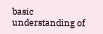basic understanding of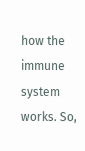how the immune system works. So,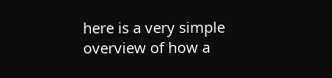here is a very simple overview of how a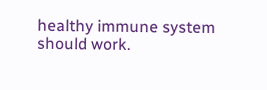healthy immune system should work.